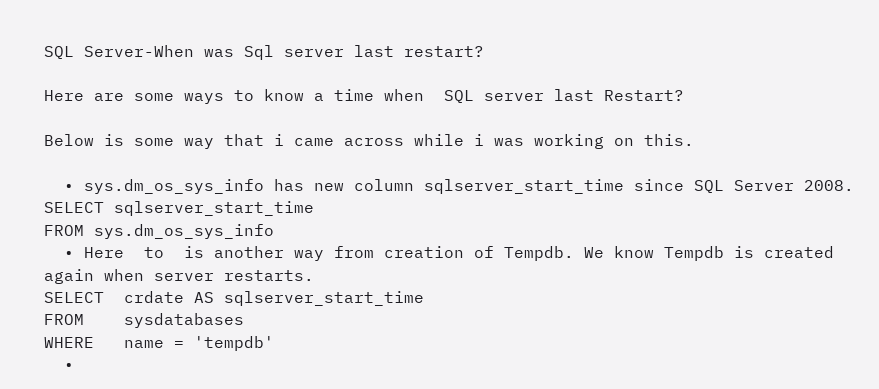SQL Server-When was Sql server last restart?

Here are some ways to know a time when  SQL server last Restart?

Below is some way that i came across while i was working on this.

  • sys.dm_os_sys_info has new column sqlserver_start_time since SQL Server 2008.
SELECT sqlserver_start_time
FROM sys.dm_os_sys_info
  • Here  to  is another way from creation of Tempdb. We know Tempdb is created again when server restarts.
SELECT  crdate AS sqlserver_start_time
FROM    sysdatabases
WHERE   name = 'tempdb'
  •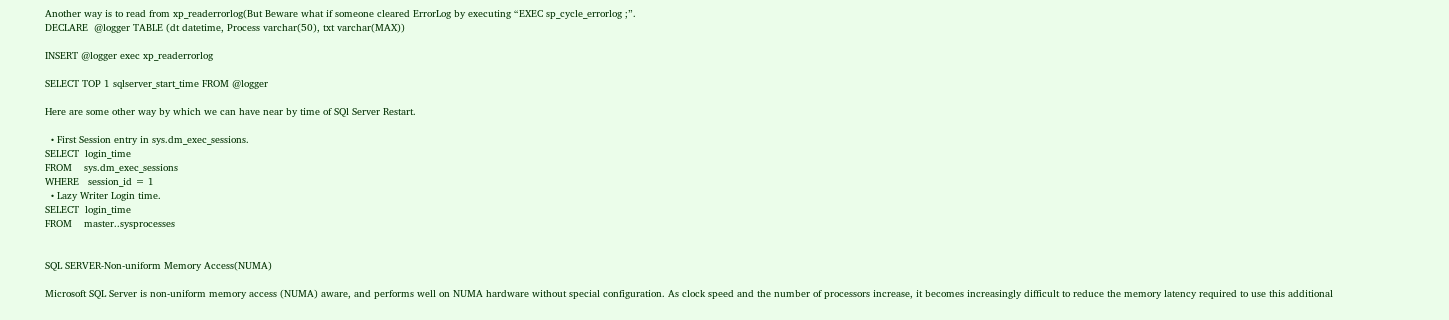Another way is to read from xp_readerrorlog(But Beware what if someone cleared ErrorLog by executing “EXEC sp_cycle_errorlog ;”.
DECLARE  @logger TABLE (dt datetime, Process varchar(50), txt varchar(MAX))

INSERT @logger exec xp_readerrorlog

SELECT TOP 1 sqlserver_start_time FROM @logger

Here are some other way by which we can have near by time of SQl Server Restart.

  • First Session entry in sys.dm_exec_sessions.
SELECT  login_time
FROM    sys.dm_exec_sessions
WHERE   session_id = 1
  • Lazy Writer Login time.
SELECT  login_time
FROM    master..sysprocesses


SQL SERVER-Non-uniform Memory Access(NUMA)

Microsoft SQL Server is non-uniform memory access (NUMA) aware, and performs well on NUMA hardware without special configuration. As clock speed and the number of processors increase, it becomes increasingly difficult to reduce the memory latency required to use this additional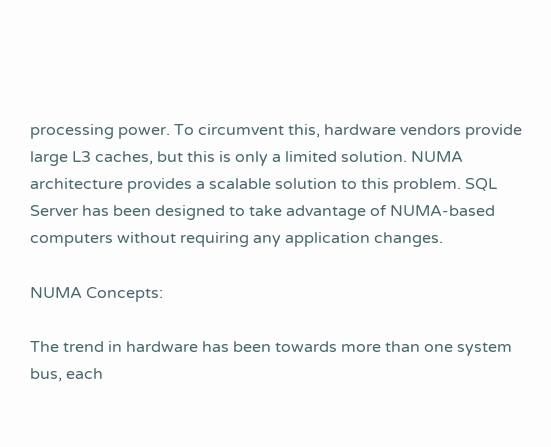processing power. To circumvent this, hardware vendors provide large L3 caches, but this is only a limited solution. NUMA architecture provides a scalable solution to this problem. SQL Server has been designed to take advantage of NUMA-based computers without requiring any application changes.

NUMA Concepts:

The trend in hardware has been towards more than one system bus, each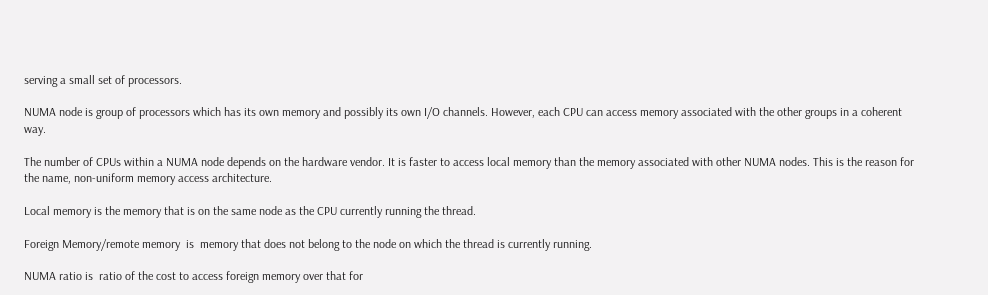serving a small set of processors.

NUMA node is group of processors which has its own memory and possibly its own I/O channels. However, each CPU can access memory associated with the other groups in a coherent way.

The number of CPUs within a NUMA node depends on the hardware vendor. It is faster to access local memory than the memory associated with other NUMA nodes. This is the reason for the name, non-uniform memory access architecture.

Local memory is the memory that is on the same node as the CPU currently running the thread.

Foreign Memory/remote memory  is  memory that does not belong to the node on which the thread is currently running.

NUMA ratio is  ratio of the cost to access foreign memory over that for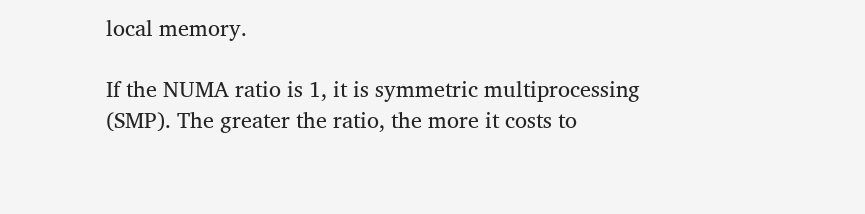local memory.

If the NUMA ratio is 1, it is symmetric multiprocessing (SMP). The greater the ratio, the more it costs to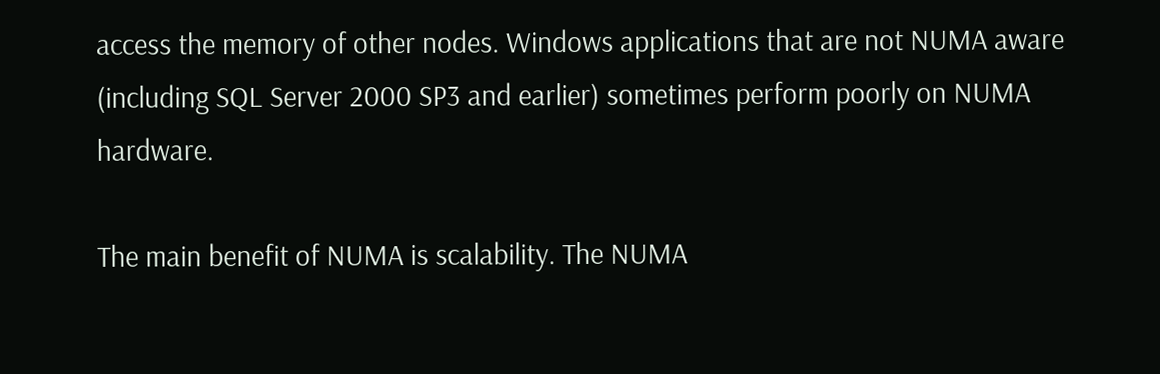access the memory of other nodes. Windows applications that are not NUMA aware (including SQL Server 2000 SP3 and earlier) sometimes perform poorly on NUMA hardware.

The main benefit of NUMA is scalability. The NUMA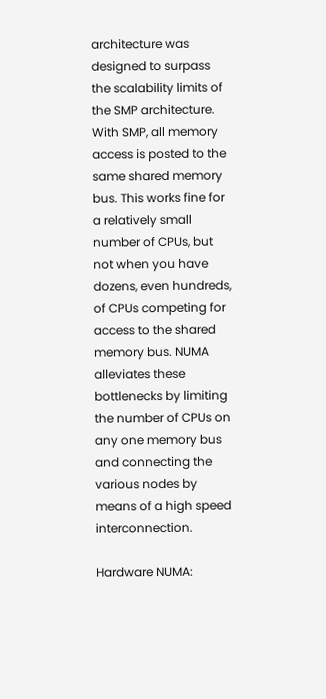architecture was designed to surpass the scalability limits of the SMP architecture. With SMP, all memory access is posted to the same shared memory bus. This works fine for a relatively small number of CPUs, but not when you have dozens, even hundreds, of CPUs competing for access to the shared memory bus. NUMA alleviates these bottlenecks by limiting the number of CPUs on any one memory bus and connecting the various nodes by means of a high speed interconnection.

Hardware NUMA: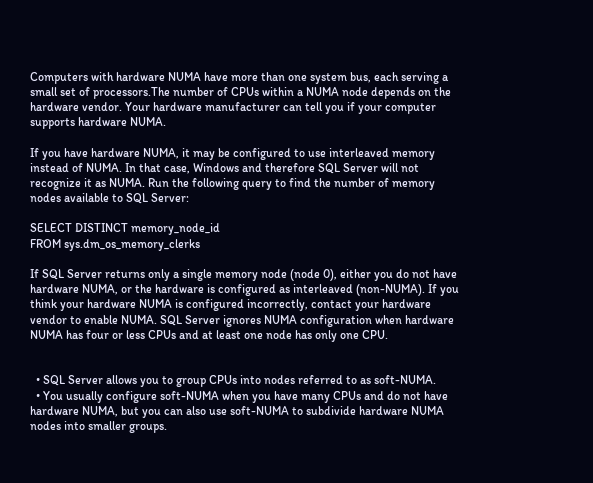Computers with hardware NUMA have more than one system bus, each serving a small set of processors.The number of CPUs within a NUMA node depends on the hardware vendor. Your hardware manufacturer can tell you if your computer supports hardware NUMA.

If you have hardware NUMA, it may be configured to use interleaved memory instead of NUMA. In that case, Windows and therefore SQL Server will not recognize it as NUMA. Run the following query to find the number of memory nodes available to SQL Server:

SELECT DISTINCT memory_node_id
FROM sys.dm_os_memory_clerks

If SQL Server returns only a single memory node (node 0), either you do not have hardware NUMA, or the hardware is configured as interleaved (non-NUMA). If you think your hardware NUMA is configured incorrectly, contact your hardware vendor to enable NUMA. SQL Server ignores NUMA configuration when hardware NUMA has four or less CPUs and at least one node has only one CPU.


  • SQL Server allows you to group CPUs into nodes referred to as soft-NUMA.
  • You usually configure soft-NUMA when you have many CPUs and do not have hardware NUMA, but you can also use soft-NUMA to subdivide hardware NUMA nodes into smaller groups.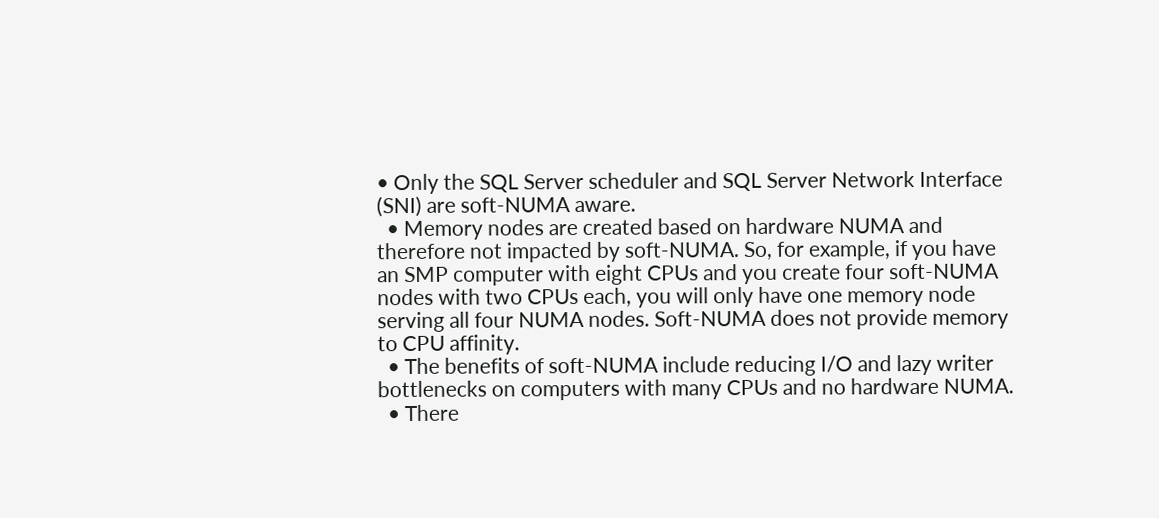• Only the SQL Server scheduler and SQL Server Network Interface (SNI) are soft-NUMA aware.
  • Memory nodes are created based on hardware NUMA and therefore not impacted by soft-NUMA. So, for example, if you have an SMP computer with eight CPUs and you create four soft-NUMA nodes with two CPUs each, you will only have one memory node serving all four NUMA nodes. Soft-NUMA does not provide memory to CPU affinity.
  • The benefits of soft-NUMA include reducing I/O and lazy writer bottlenecks on computers with many CPUs and no hardware NUMA.
  • There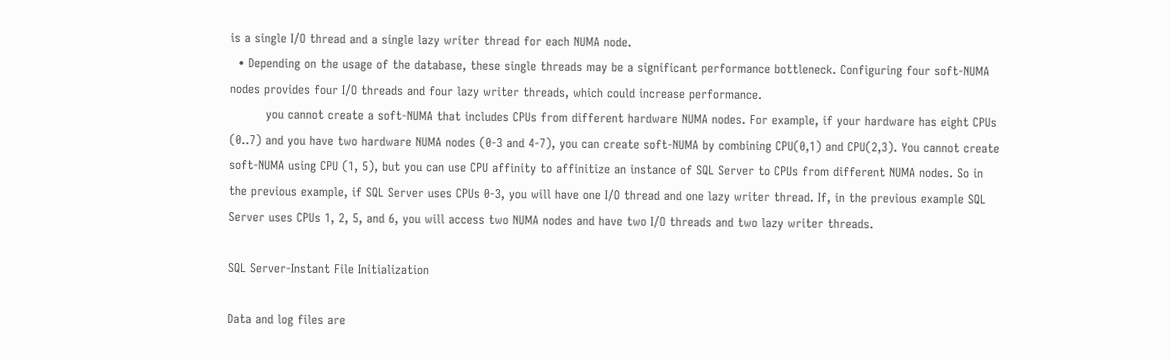is a single I/O thread and a single lazy writer thread for each NUMA node.
  • Depending on the usage of the database, these single threads may be a significant performance bottleneck. Configuring four soft-NUMA nodes provides four I/O threads and four lazy writer threads, which could increase performance.
         you cannot create a soft-NUMA that includes CPUs from different hardware NUMA nodes. For example, if your hardware has eight CPUs (0..7) and you have two hardware NUMA nodes (0-3 and 4-7), you can create soft-NUMA by combining CPU(0,1) and CPU(2,3). You cannot create soft-NUMA using CPU (1, 5), but you can use CPU affinity to affinitize an instance of SQL Server to CPUs from different NUMA nodes. So in the previous example, if SQL Server uses CPUs 0-3, you will have one I/O thread and one lazy writer thread. If, in the previous example SQL Server uses CPUs 1, 2, 5, and 6, you will access two NUMA nodes and have two I/O threads and two lazy writer threads.

SQL Server-Instant File Initialization

Data and log files are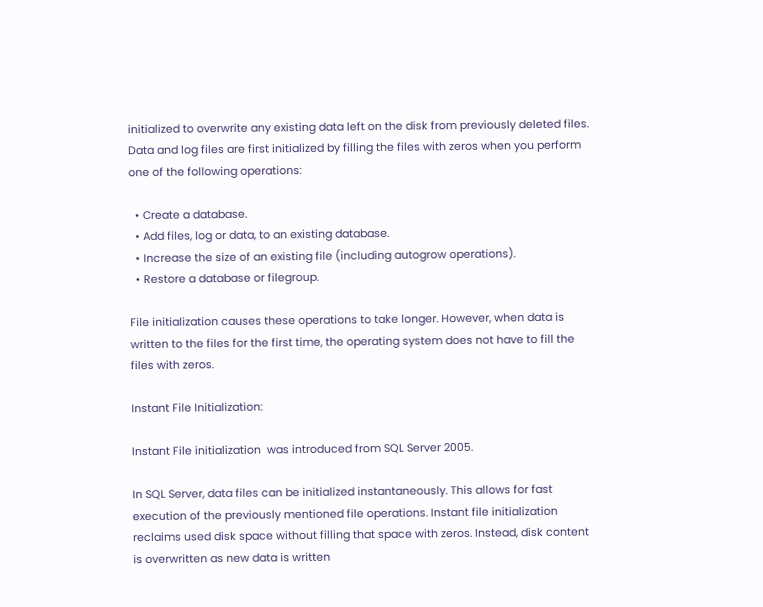initialized to overwrite any existing data left on the disk from previously deleted files. Data and log files are first initialized by filling the files with zeros when you perform one of the following operations:

  • Create a database.
  • Add files, log or data, to an existing database.
  • Increase the size of an existing file (including autogrow operations).
  • Restore a database or filegroup.

File initialization causes these operations to take longer. However, when data is written to the files for the first time, the operating system does not have to fill the files with zeros.

Instant File Initialization:

Instant File initialization  was introduced from SQL Server 2005.

In SQL Server, data files can be initialized instantaneously. This allows for fast execution of the previously mentioned file operations. Instant file initialization reclaims used disk space without filling that space with zeros. Instead, disk content is overwritten as new data is written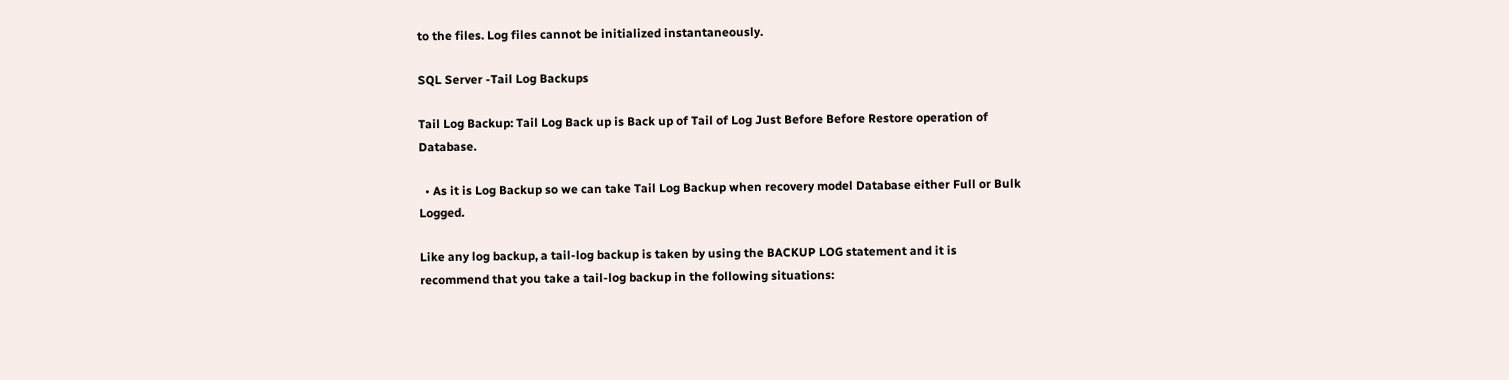to the files. Log files cannot be initialized instantaneously.

SQL Server -Tail Log Backups

Tail Log Backup: Tail Log Back up is Back up of Tail of Log Just Before Before Restore operation of Database.

  • As it is Log Backup so we can take Tail Log Backup when recovery model Database either Full or Bulk Logged.

Like any log backup, a tail-log backup is taken by using the BACKUP LOG statement and it is  recommend that you take a tail-log backup in the following situations: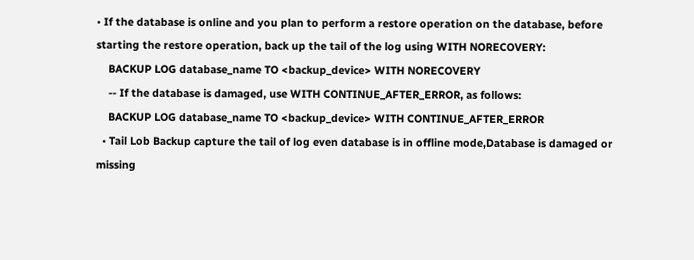• If the database is online and you plan to perform a restore operation on the database, before starting the restore operation, back up the tail of the log using WITH NORECOVERY:
    BACKUP LOG database_name TO <backup_device> WITH NORECOVERY
    -- If the database is damaged, use WITH CONTINUE_AFTER_ERROR, as follows:
    BACKUP LOG database_name TO <backup_device> WITH CONTINUE_AFTER_ERROR
  • Tail Lob Backup capture the tail of log even database is in offline mode,Database is damaged or missing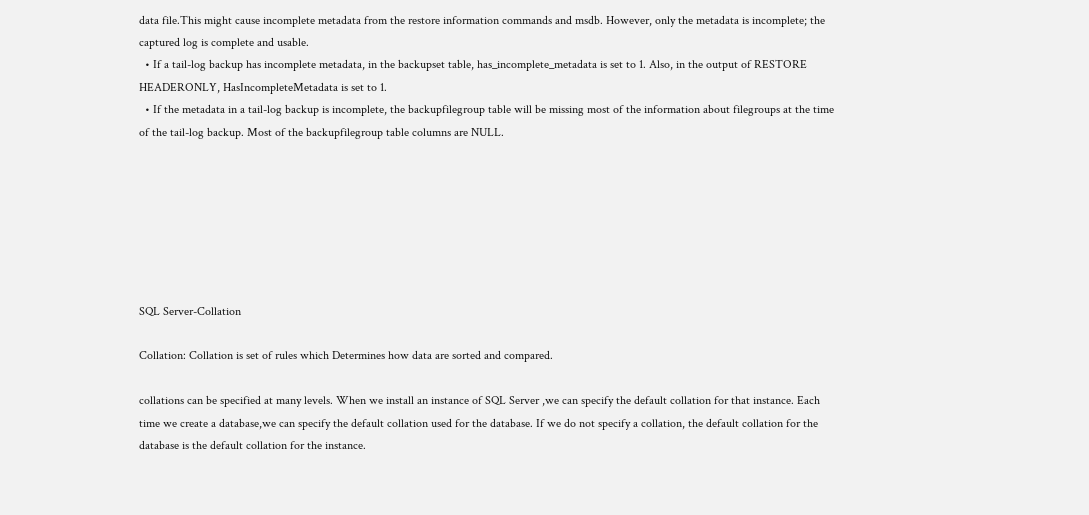data file.This might cause incomplete metadata from the restore information commands and msdb. However, only the metadata is incomplete; the captured log is complete and usable.
  • If a tail-log backup has incomplete metadata, in the backupset table, has_incomplete_metadata is set to 1. Also, in the output of RESTORE HEADERONLY, HasIncompleteMetadata is set to 1.
  • If the metadata in a tail-log backup is incomplete, the backupfilegroup table will be missing most of the information about filegroups at the time of the tail-log backup. Most of the backupfilegroup table columns are NULL.







SQL Server-Collation

Collation: Collation is set of rules which Determines how data are sorted and compared.

collations can be specified at many levels. When we install an instance of SQL Server ,we can specify the default collation for that instance. Each time we create a database,we can specify the default collation used for the database. If we do not specify a collation, the default collation for the database is the default collation for the instance.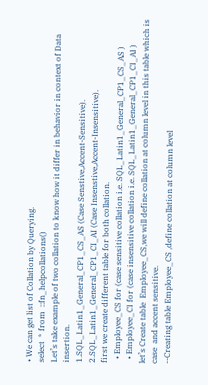• We can get list of Collation by Querying.
select  * from  ::fn_helpcollations()
Let’s take example of two collation to know how it differ in behavior in context of Data insertion.
1.SQL_Latin1_General_CP1_CS_AS (Case Senstive,Accent-Sensitive).
2.SQL_Latin1_General_CP1_CI_AI (Case Insenstive,Accent-Insensitive).
first we create different table for both collation.
  • Employee_CS for (case sensitive collation i.e. SQL_Latin1_General_CP1_CS_AS )
  • Employee_CI for (case insensitive collation i.e. SQL_Latin1_General_CP1_CI_AI )
let’s Create table  Employee_CS,we will define collation at column level in this table which is case  and accent sensitive.
--Creating table Employee_CS ,define collation at column level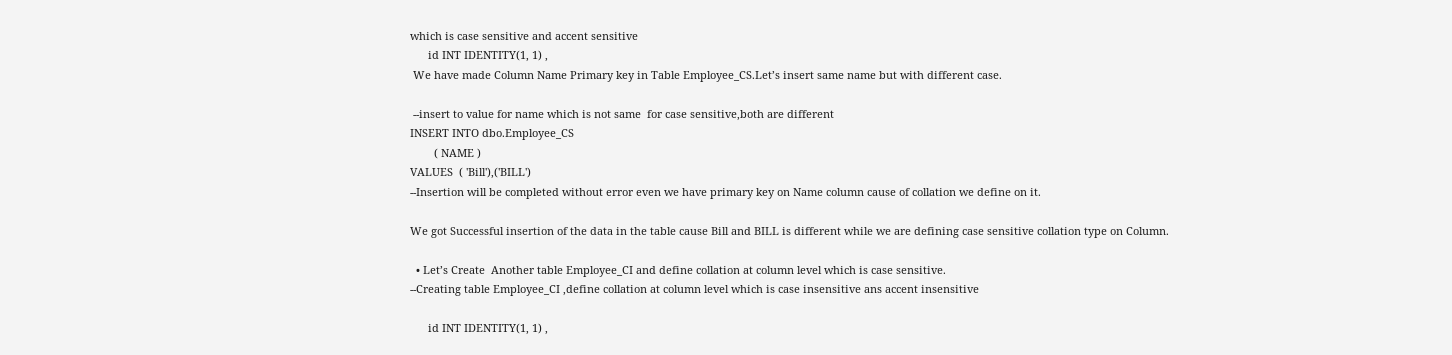which is case sensitive and accent sensitive
      id INT IDENTITY(1, 1) ,
 We have made Column Name Primary key in Table Employee_CS.Let’s insert same name but with different case.

 --insert to value for name which is not same  for case sensitive,both are different
INSERT INTO dbo.Employee_CS
        ( NAME )
VALUES  ( 'Bill'),('BILL')
--Insertion will be completed without error even we have primary key on Name column cause of collation we define on it.

We got Successful insertion of the data in the table cause Bill and BILL is different while we are defining case sensitive collation type on Column.

  • Let’s Create  Another table Employee_CI and define collation at column level which is case sensitive.
--Creating table Employee_CI ,define collation at column level which is case insensitive ans accent insensitive

      id INT IDENTITY(1, 1) ,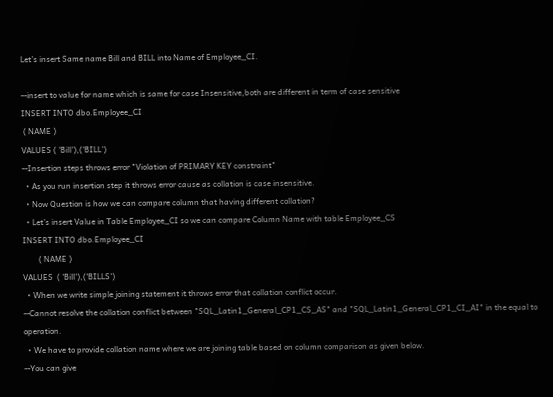Let’s insert Same name Bill and BILL into Name of Employee_CI.

--insert to value for name which is same for case Insensitive,both are different in term of case sensitive
INSERT INTO dbo.Employee_CI
 ( NAME )
VALUES ( 'Bill'),('BILL')
--Insertion steps throws error "Violation of PRIMARY KEY constraint"
  • As you run insertion step it throws error cause as collation is case insensitive.
  • Now Question is how we can compare column that having different collation?
  • Let’s insert Value in Table Employee_CI so we can compare Column Name with table Employee_CS
INSERT INTO dbo.Employee_CI
        ( NAME )
VALUES  ( 'Bill'),('BILLS')
  • When we write simple joining statement it throws error that collation conflict occur.
--Cannot resolve the collation conflict between "SQL_Latin1_General_CP1_CS_AS" and "SQL_Latin1_General_CP1_CI_AI" in the equal to operation.
  • We have to provide collation name where we are joining table based on column comparison as given below.
--You can give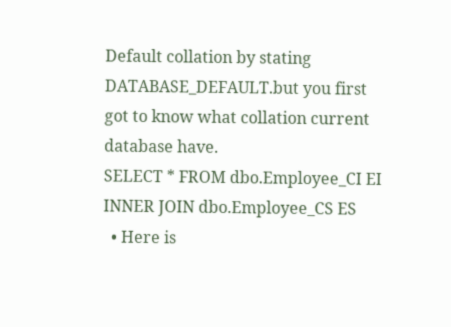Default collation by stating DATABASE_DEFAULT.but you first got to know what collation current database have.
SELECT * FROM dbo.Employee_CI EI INNER JOIN dbo.Employee_CS ES
  • Here is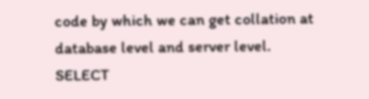code by which we can get collation at database level and server level.
SELECT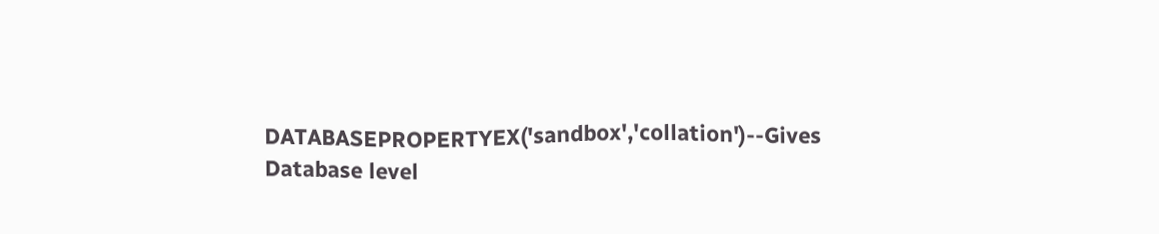DATABASEPROPERTYEX('sandbox','collation')--Gives Database level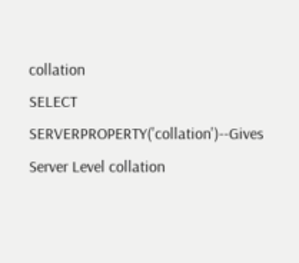collation
SELECT SERVERPROPERTY('collation')--Gives Server Level collation